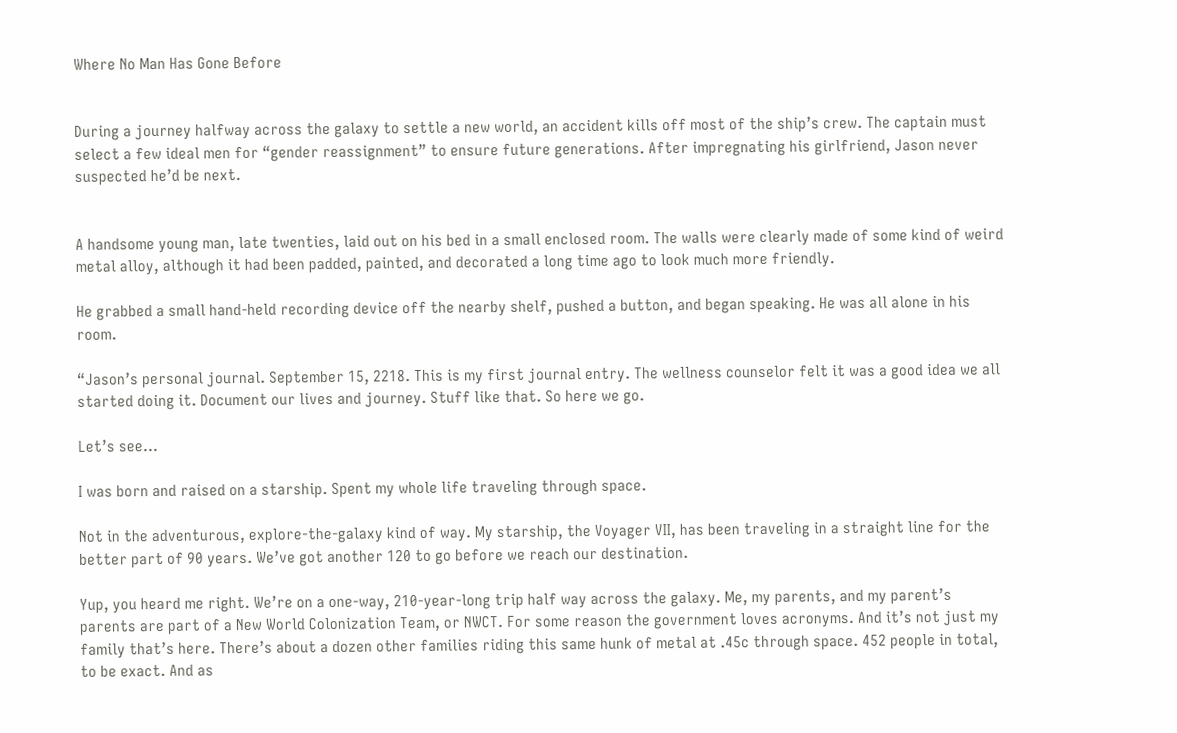Where No Man Has Gone Before


During a journey halfway across the galaxy to settle a new world, an accident kills off most of the ship’s crew. The captain must select a few ideal men for “gender reassignment” to ensure future generations. After impregnating his girlfriend, Jason never suspected he’d be next.


A handsome young man, late twenties, laid out on his bed in a small enclosed room. The walls were clearly made of some kind of weird metal alloy, although it had been padded, painted, and decorated a long time ago to look much more friendly.

He grabbed a small hand-held recording device off the nearby shelf, pushed a button, and began speaking. He was all alone in his room.

“Jason’s personal journal. September 15, 2218. This is my first journal entry. The wellness counselor felt it was a good idea we all started doing it. Document our lives and journey. Stuff like that. So here we go.

Let’s see…

I was born and raised on a starship. Spent my whole life traveling through space.

Not in the adventurous, explore-the-galaxy kind of way. My starship, the Voyager VII, has been traveling in a straight line for the better part of 90 years. We’ve got another 120 to go before we reach our destination.

Yup, you heard me right. We’re on a one-way, 210-year-long trip half way across the galaxy. Me, my parents, and my parent’s parents are part of a New World Colonization Team, or NWCT. For some reason the government loves acronyms. And it’s not just my family that’s here. There’s about a dozen other families riding this same hunk of metal at .45c through space. 452 people in total, to be exact. And as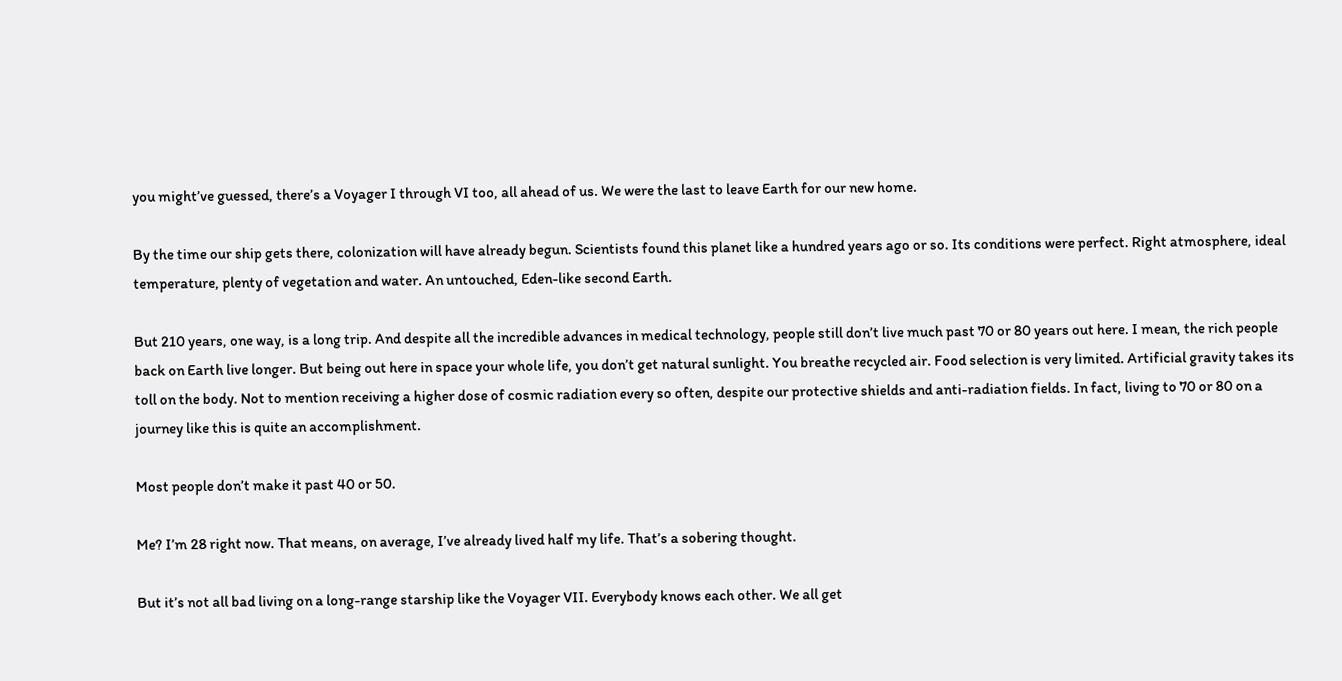you might’ve guessed, there’s a Voyager I through VI too, all ahead of us. We were the last to leave Earth for our new home.

By the time our ship gets there, colonization will have already begun. Scientists found this planet like a hundred years ago or so. Its conditions were perfect. Right atmosphere, ideal temperature, plenty of vegetation and water. An untouched, Eden-like second Earth.

But 210 years, one way, is a long trip. And despite all the incredible advances in medical technology, people still don’t live much past 70 or 80 years out here. I mean, the rich people back on Earth live longer. But being out here in space your whole life, you don’t get natural sunlight. You breathe recycled air. Food selection is very limited. Artificial gravity takes its toll on the body. Not to mention receiving a higher dose of cosmic radiation every so often, despite our protective shields and anti-radiation fields. In fact, living to 70 or 80 on a journey like this is quite an accomplishment.

Most people don’t make it past 40 or 50.

Me? I’m 28 right now. That means, on average, I’ve already lived half my life. That’s a sobering thought.

But it’s not all bad living on a long-range starship like the Voyager VII. Everybody knows each other. We all get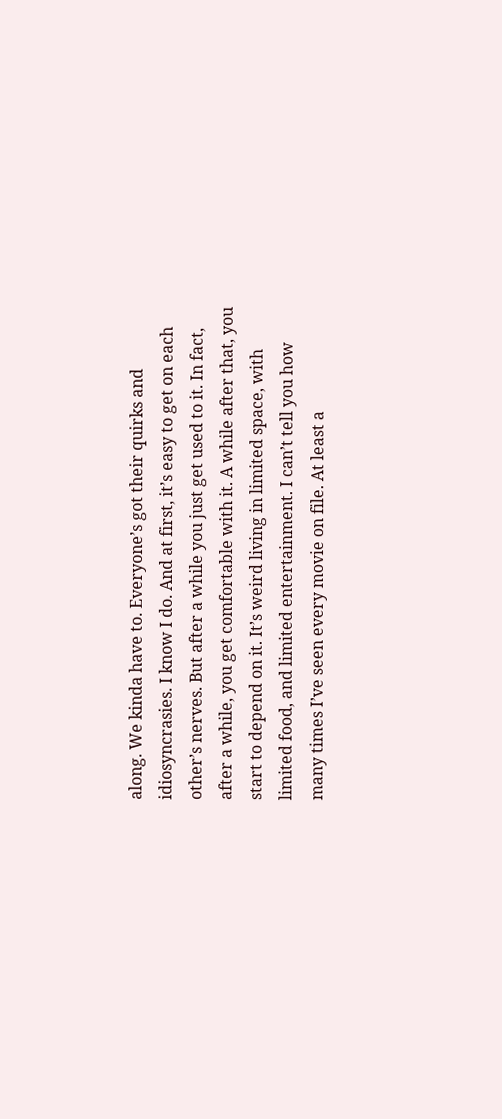along. We kinda have to. Everyone’s got their quirks and idiosyncrasies. I know I do. And at first, it’s easy to get on each other’s nerves. But after a while you just get used to it. In fact, after a while, you get comfortable with it. A while after that, you start to depend on it. It’s weird living in limited space, with limited food, and limited entertainment. I can’t tell you how many times I’ve seen every movie on file. At least a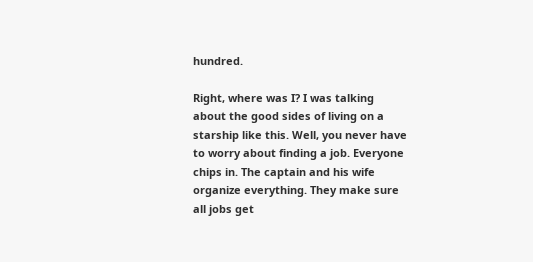hundred.

Right, where was I? I was talking about the good sides of living on a starship like this. Well, you never have to worry about finding a job. Everyone chips in. The captain and his wife organize everything. They make sure all jobs get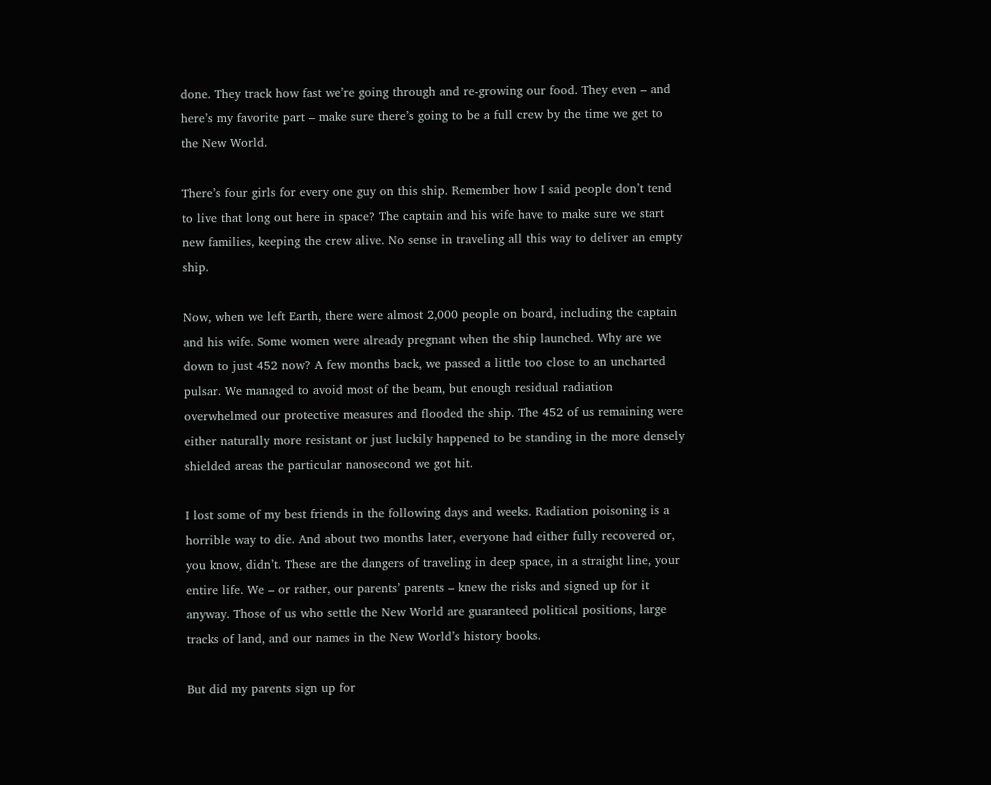done. They track how fast we’re going through and re-growing our food. They even – and here’s my favorite part – make sure there’s going to be a full crew by the time we get to the New World.

There’s four girls for every one guy on this ship. Remember how I said people don’t tend to live that long out here in space? The captain and his wife have to make sure we start new families, keeping the crew alive. No sense in traveling all this way to deliver an empty ship.

Now, when we left Earth, there were almost 2,000 people on board, including the captain and his wife. Some women were already pregnant when the ship launched. Why are we down to just 452 now? A few months back, we passed a little too close to an uncharted pulsar. We managed to avoid most of the beam, but enough residual radiation overwhelmed our protective measures and flooded the ship. The 452 of us remaining were either naturally more resistant or just luckily happened to be standing in the more densely shielded areas the particular nanosecond we got hit.

I lost some of my best friends in the following days and weeks. Radiation poisoning is a horrible way to die. And about two months later, everyone had either fully recovered or, you know, didn’t. These are the dangers of traveling in deep space, in a straight line, your entire life. We – or rather, our parents’ parents – knew the risks and signed up for it anyway. Those of us who settle the New World are guaranteed political positions, large tracks of land, and our names in the New World’s history books.

But did my parents sign up for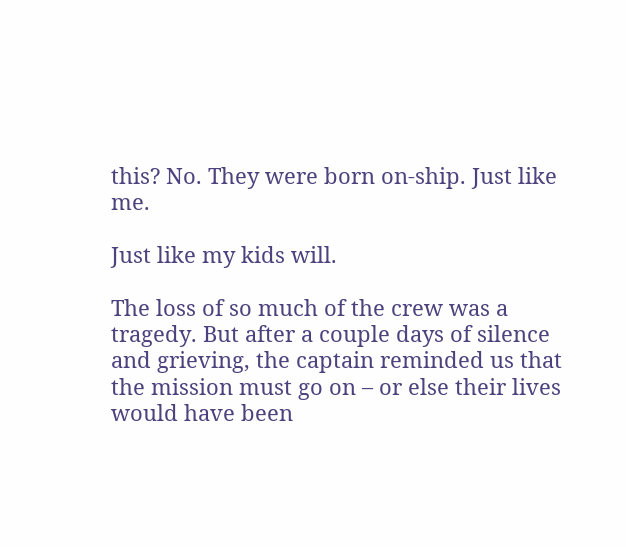this? No. They were born on-ship. Just like me.

Just like my kids will.

The loss of so much of the crew was a tragedy. But after a couple days of silence and grieving, the captain reminded us that the mission must go on – or else their lives would have been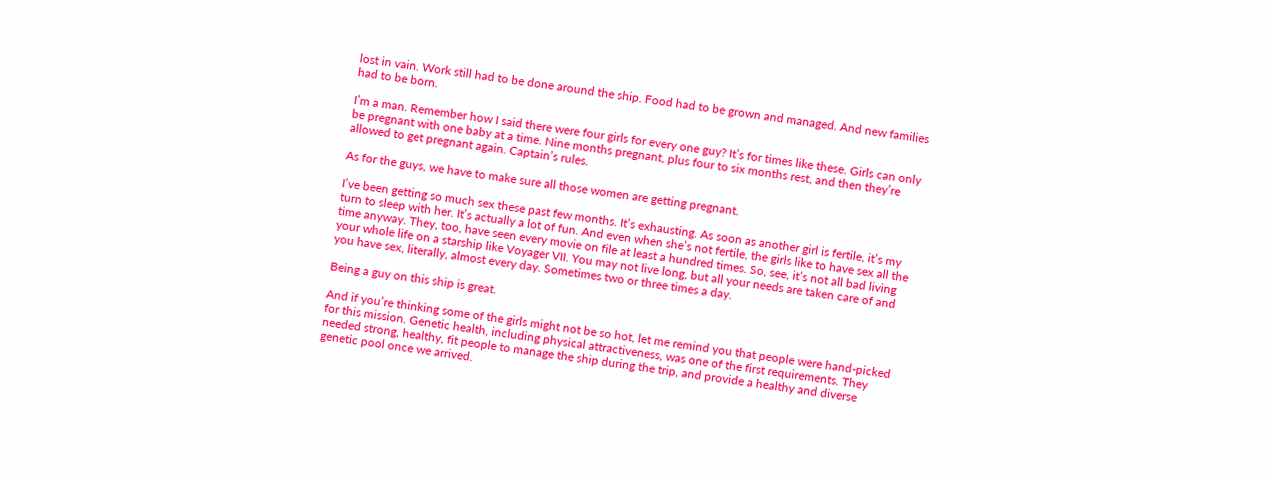lost in vain. Work still had to be done around the ship. Food had to be grown and managed. And new families had to be born.

I’m a man. Remember how I said there were four girls for every one guy? It’s for times like these. Girls can only be pregnant with one baby at a time. Nine months pregnant, plus four to six months rest, and then they’re allowed to get pregnant again. Captain’s rules.

As for the guys, we have to make sure all those women are getting pregnant.

I’ve been getting so much sex these past few months. It’s exhausting. As soon as another girl is fertile, it’s my turn to sleep with her. It’s actually a lot of fun. And even when she’s not fertile, the girls like to have sex all the time anyway. They, too, have seen every movie on file at least a hundred times. So, see, it’s not all bad living your whole life on a starship like Voyager VII. You may not live long, but all your needs are taken care of and you have sex, literally, almost every day. Sometimes two or three times a day.

Being a guy on this ship is great.

And if you’re thinking some of the girls might not be so hot, let me remind you that people were hand-picked for this mission. Genetic health, including physical attractiveness, was one of the first requirements. They needed strong, healthy, fit people to manage the ship during the trip, and provide a healthy and diverse genetic pool once we arrived.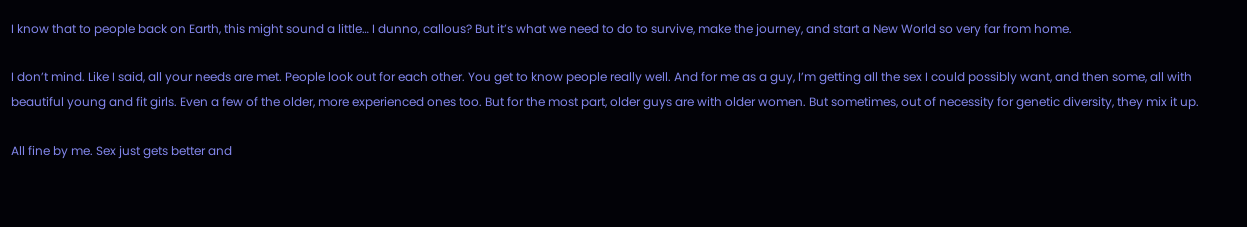I know that to people back on Earth, this might sound a little… I dunno, callous? But it’s what we need to do to survive, make the journey, and start a New World so very far from home.

I don’t mind. Like I said, all your needs are met. People look out for each other. You get to know people really well. And for me as a guy, I’m getting all the sex I could possibly want, and then some, all with beautiful young and fit girls. Even a few of the older, more experienced ones too. But for the most part, older guys are with older women. But sometimes, out of necessity for genetic diversity, they mix it up.

All fine by me. Sex just gets better and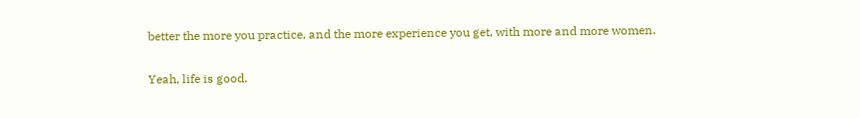better the more you practice, and the more experience you get, with more and more women.

Yeah, life is good.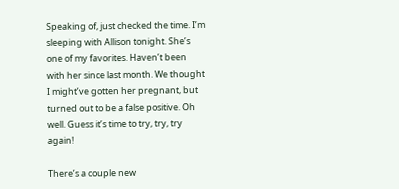Speaking of, just checked the time. I’m sleeping with Allison tonight. She’s one of my favorites. Haven’t been with her since last month. We thought I might’ve gotten her pregnant, but turned out to be a false positive. Oh well. Guess it’s time to try, try, try again!

There’s a couple new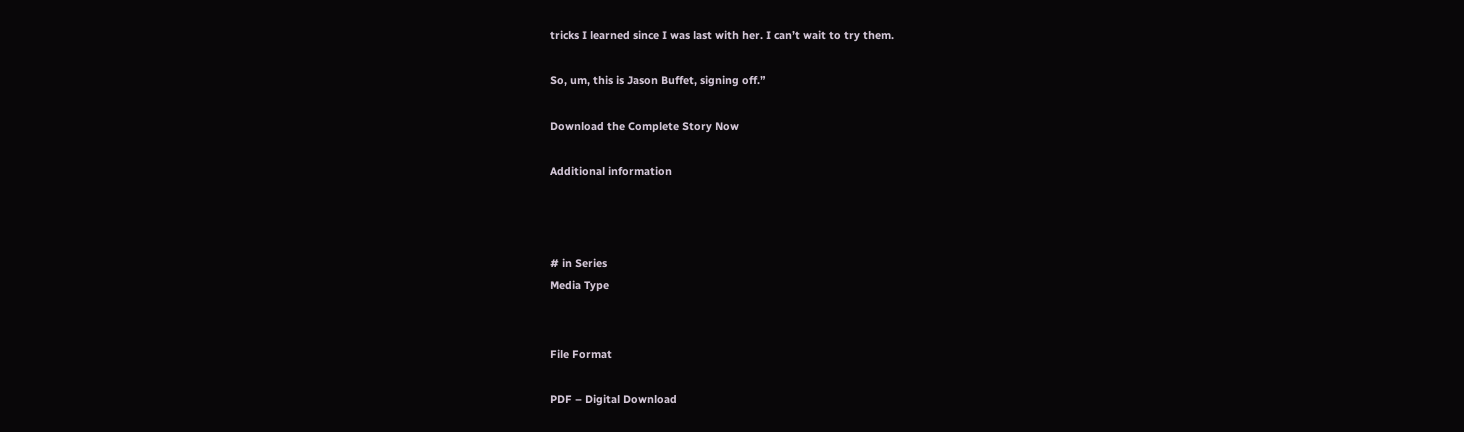tricks I learned since I was last with her. I can’t wait to try them.

So, um, this is Jason Buffet, signing off.”

Download the Complete Story Now

Additional information



# in Series
Media Type


File Format

PDF – Digital Download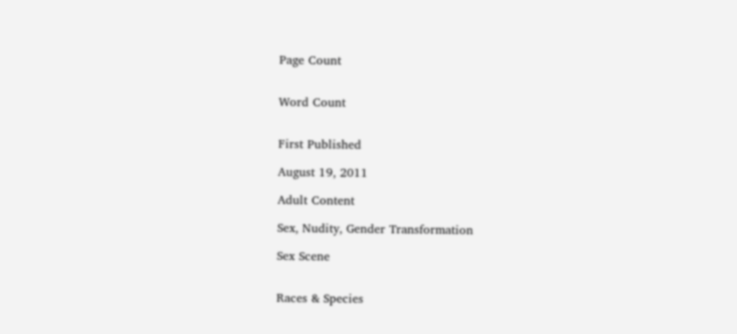Page Count


Word Count


First Published

August 19, 2011

Adult Content

Sex, Nudity, Gender Transformation

Sex Scene


Races & Species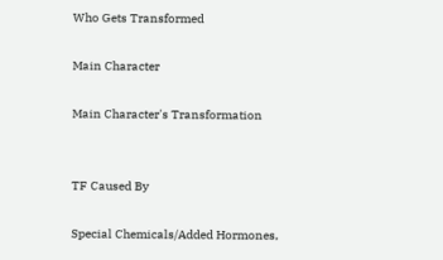Who Gets Transformed

Main Character

Main Character's Transformation


TF Caused By

Special Chemicals/Added Hormones,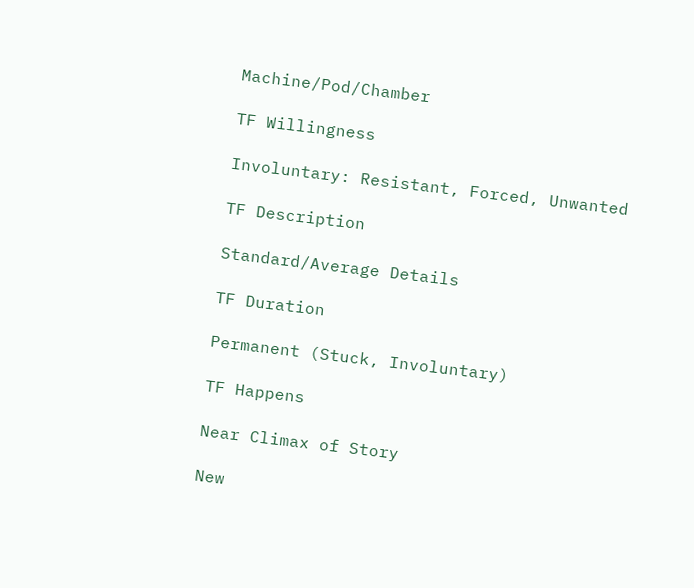Machine/Pod/Chamber

TF Willingness

Involuntary: Resistant, Forced, Unwanted

TF Description

Standard/Average Details

TF Duration

Permanent (Stuck, Involuntary)

TF Happens

Near Climax of Story

New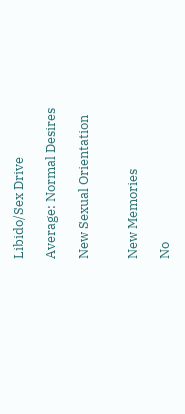Libido/Sex Drive

Average: Normal Desires

New Sexual Orientation


New Memories

No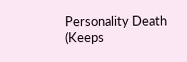Personality Death (Keeps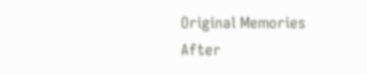Original Memories After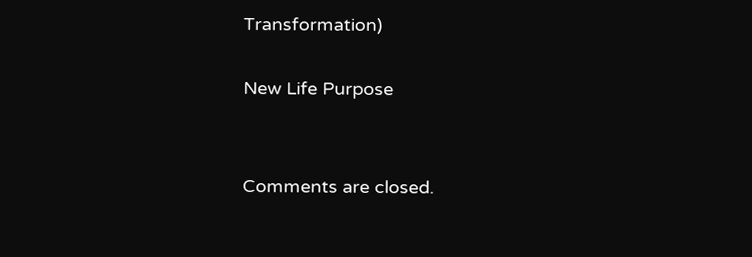Transformation)

New Life Purpose


Comments are closed.